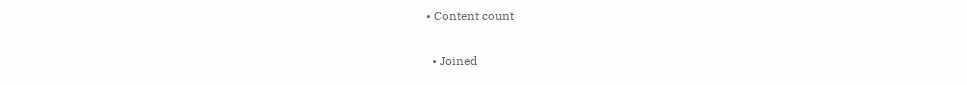• Content count

  • Joined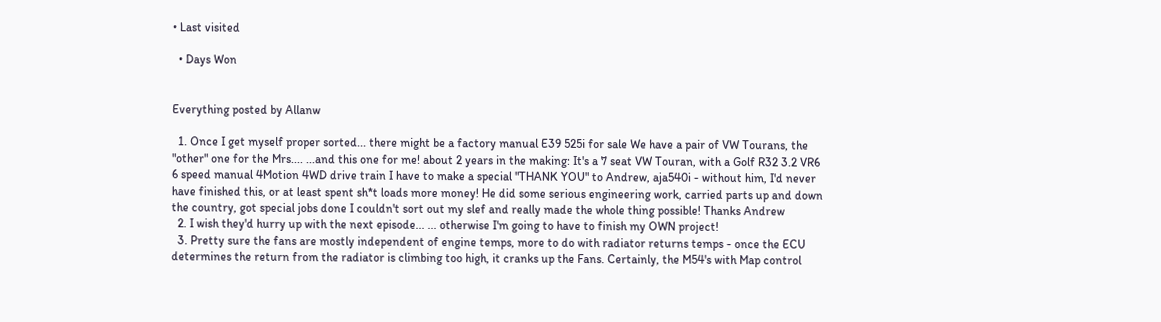• Last visited

  • Days Won


Everything posted by Allanw

  1. Once I get myself proper sorted... there might be a factory manual E39 525i for sale We have a pair of VW Tourans, the "other" one for the Mrs.... ...and this one for me! about 2 years in the making: It's a 7 seat VW Touran, with a Golf R32 3.2 VR6 6 speed manual 4Motion 4WD drive train I have to make a special "THANK YOU" to Andrew, aja540i - without him, I'd never have finished this, or at least spent sh*t loads more money! He did some serious engineering work, carried parts up and down the country, got special jobs done I couldn't sort out my slef and really made the whole thing possible! Thanks Andrew
  2. I wish they'd hurry up with the next episode... ... otherwise I'm going to have to finish my OWN project!
  3. Pretty sure the fans are mostly independent of engine temps, more to do with radiator returns temps - once the ECU determines the return from the radiator is climbing too high, it cranks up the Fans. Certainly, the M54's with Map control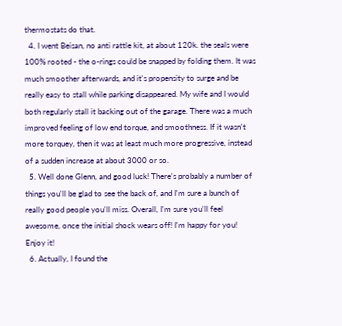thermostats do that.
  4. I went Beisan, no anti rattle kit, at about 120k. the seals were 100% rooted - the o-rings could be snapped by folding them. It was much smoother afterwards, and it's propensity to surge and be really easy to stall while parking disappeared. My wife and I would both regularly stall it backing out of the garage. There was a much improved feeling of low end torque, and smoothness. If it wasn't more torquey, then it was at least much more progressive, instead of a sudden increase at about 3000 or so.
  5. Well done Glenn, and good luck! There's probably a number of things you'll be glad to see the back of, and I'm sure a bunch of really good people you'll miss. Overall, I'm sure you'll feel awesome, once the initial shock wears off! I'm happy for you! Enjoy it!
  6. Actually, I found the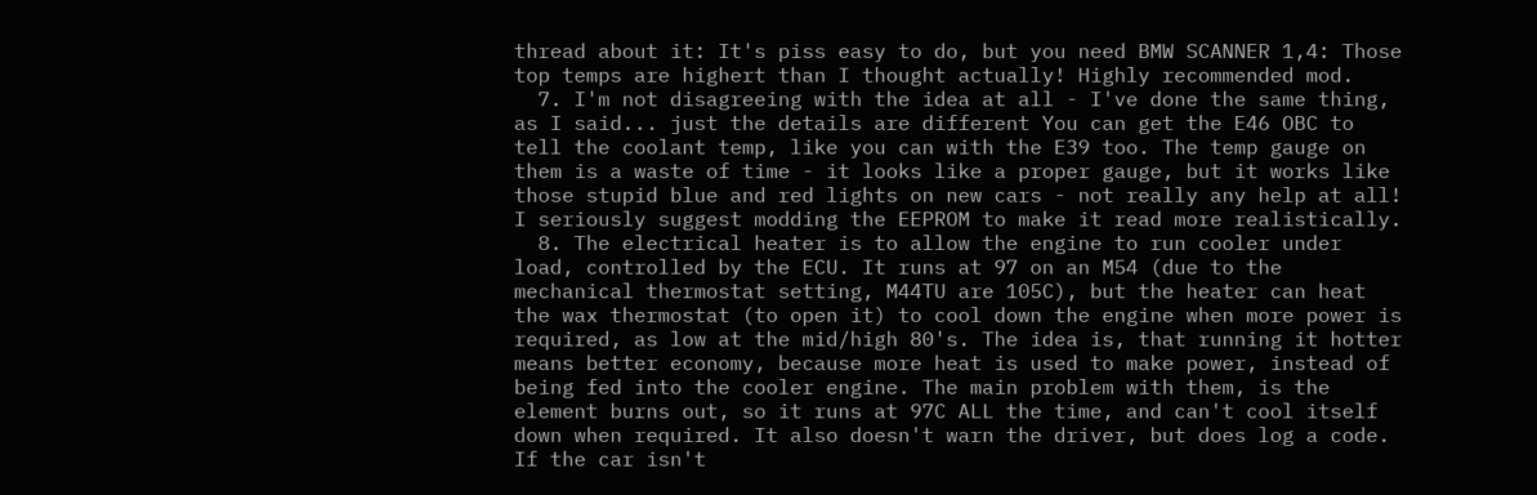thread about it: It's piss easy to do, but you need BMW SCANNER 1,4: Those top temps are highert than I thought actually! Highly recommended mod.
  7. I'm not disagreeing with the idea at all - I've done the same thing, as I said... just the details are different You can get the E46 OBC to tell the coolant temp, like you can with the E39 too. The temp gauge on them is a waste of time - it looks like a proper gauge, but it works like those stupid blue and red lights on new cars - not really any help at all! I seriously suggest modding the EEPROM to make it read more realistically.
  8. The electrical heater is to allow the engine to run cooler under load, controlled by the ECU. It runs at 97 on an M54 (due to the mechanical thermostat setting, M44TU are 105C), but the heater can heat the wax thermostat (to open it) to cool down the engine when more power is required, as low at the mid/high 80's. The idea is, that running it hotter means better economy, because more heat is used to make power, instead of being fed into the cooler engine. The main problem with them, is the element burns out, so it runs at 97C ALL the time, and can't cool itself down when required. It also doesn't warn the driver, but does log a code. If the car isn't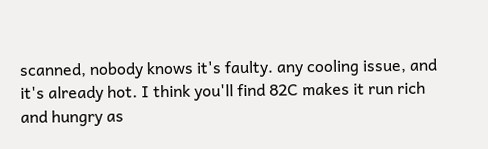scanned, nobody knows it's faulty. any cooling issue, and it's already hot. I think you'll find 82C makes it run rich and hungry as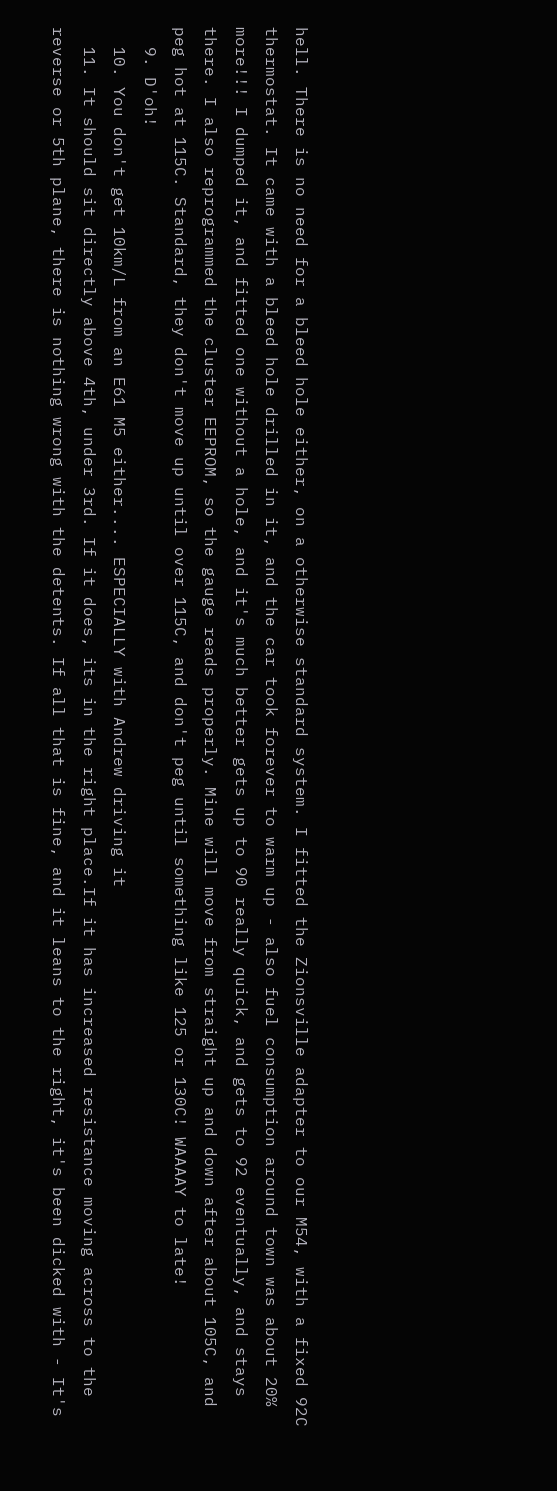hell. There is no need for a bleed hole either, on a otherwise standard system. I fitted the Zionsville adapter to our M54, with a fixed 92C thermostat. It came with a bleed hole drilled in it, and the car took forever to warm up - also fuel consumption around town was about 20% more!!! I dumped it, and fitted one without a hole, and it's much better gets up to 90 really quick, and gets to 92 eventually, and stays there. I also reprogrammed the cluster EEPROM, so the gauge reads properly. Mine will move from straight up and down after about 105C, and peg hot at 115C. Standard, they don't move up until over 115C, and don't peg until something like 125 or 130C! WAAAAY to late!
  9. D'oh!
  10. You don't get 10km/L from an E61 M5 either.... ESPECIALLY with Andrew driving it
  11. It should sit directly above 4th, under 3rd. If it does, its in the right place.If it has increased resistance moving across to the reverse or 5th plane, there is nothing wrong with the detents. If all that is fine, and it leans to the right, it's been dicked with - It's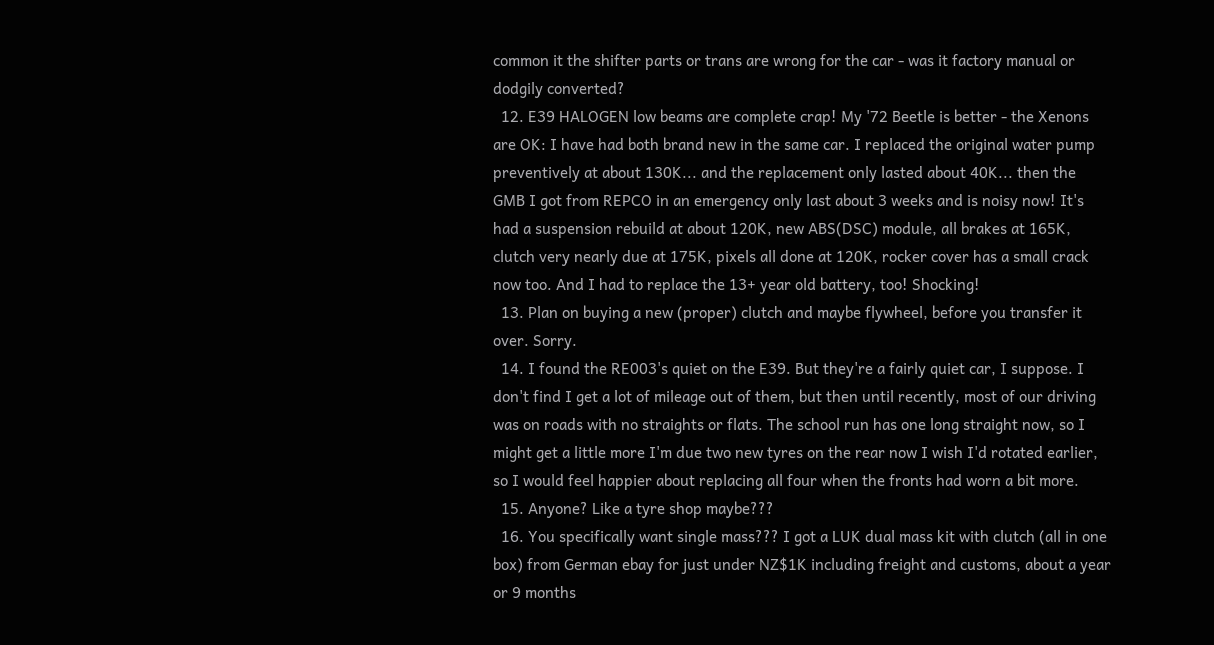common it the shifter parts or trans are wrong for the car - was it factory manual or dodgily converted?
  12. E39 HALOGEN low beams are complete crap! My '72 Beetle is better - the Xenons are OK: I have had both brand new in the same car. I replaced the original water pump preventively at about 130K... and the replacement only lasted about 40K... then the GMB I got from REPCO in an emergency only last about 3 weeks and is noisy now! It's had a suspension rebuild at about 120K, new ABS(DSC) module, all brakes at 165K, clutch very nearly due at 175K, pixels all done at 120K, rocker cover has a small crack now too. And I had to replace the 13+ year old battery, too! Shocking!
  13. Plan on buying a new (proper) clutch and maybe flywheel, before you transfer it over. Sorry.
  14. I found the RE003's quiet on the E39. But they're a fairly quiet car, I suppose. I don't find I get a lot of mileage out of them, but then until recently, most of our driving was on roads with no straights or flats. The school run has one long straight now, so I might get a little more I'm due two new tyres on the rear now I wish I'd rotated earlier, so I would feel happier about replacing all four when the fronts had worn a bit more.
  15. Anyone? Like a tyre shop maybe???
  16. You specifically want single mass??? I got a LUK dual mass kit with clutch (all in one box) from German ebay for just under NZ$1K including freight and customs, about a year or 9 months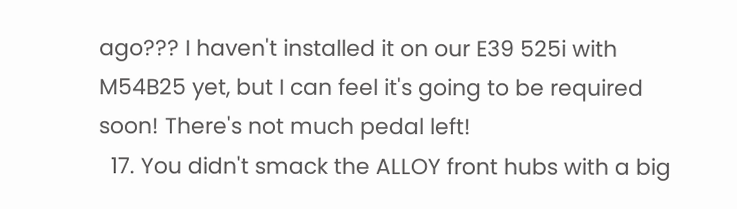ago??? I haven't installed it on our E39 525i with M54B25 yet, but I can feel it's going to be required soon! There's not much pedal left!
  17. You didn't smack the ALLOY front hubs with a big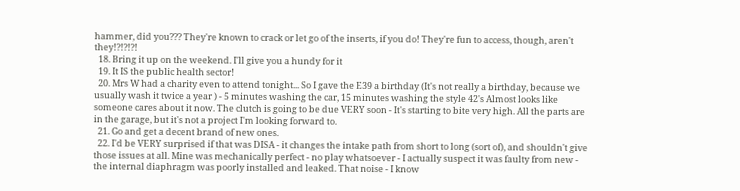hammer, did you??? They're known to crack or let go of the inserts, if you do! They're fun to access, though, aren't they!?!?!?!
  18. Bring it up on the weekend. I'll give you a hundy for it
  19. It IS the public health sector!
  20. Mrs W had a charity even to attend tonight... So I gave the E39 a birthday (It's not really a birthday, because we usually wash it twice a year ) - 5 minutes washing the car, 15 minutes washing the style 42's Almost looks like someone cares about it now. The clutch is going to be due VERY soon - It's starting to bite very high. All the parts are in the garage, but it's not a project I'm looking forward to.
  21. Go and get a decent brand of new ones.
  22. I'd be VERY surprised if that was DISA - it changes the intake path from short to long (sort of), and shouldn't give those issues at all. Mine was mechanically perfect - no play whatsoever - I actually suspect it was faulty from new - the internal diaphragm was poorly installed and leaked. That noise - I know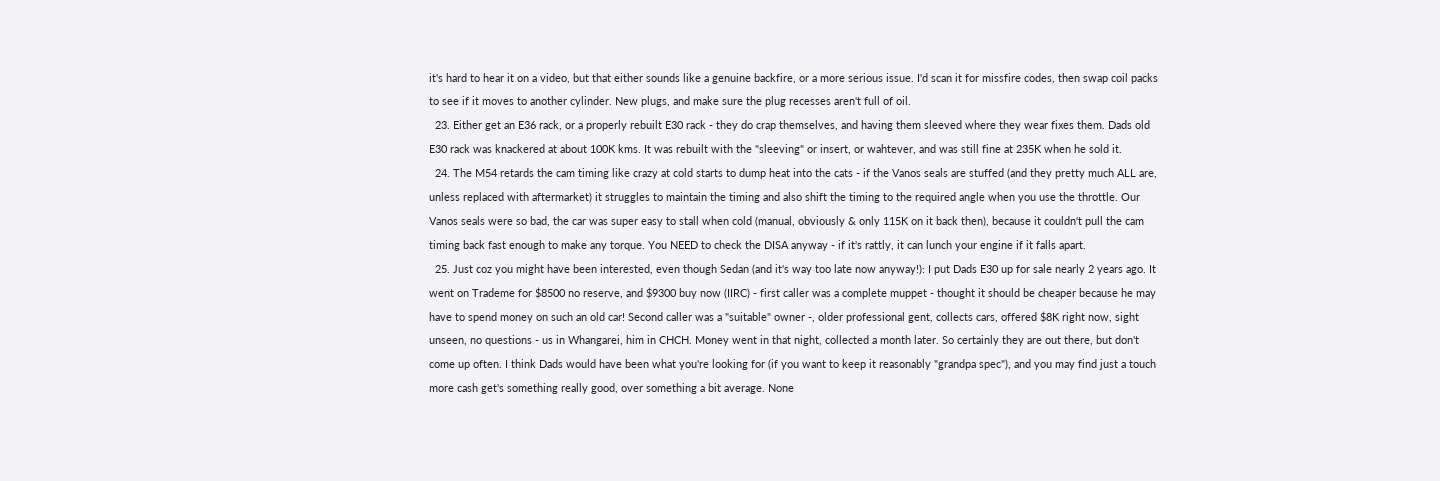it's hard to hear it on a video, but that either sounds like a genuine backfire, or a more serious issue. I'd scan it for missfire codes, then swap coil packs to see if it moves to another cylinder. New plugs, and make sure the plug recesses aren't full of oil.
  23. Either get an E36 rack, or a properly rebuilt E30 rack - they do crap themselves, and having them sleeved where they wear fixes them. Dads old E30 rack was knackered at about 100K kms. It was rebuilt with the "sleeving" or insert, or wahtever, and was still fine at 235K when he sold it.
  24. The M54 retards the cam timing like crazy at cold starts to dump heat into the cats - if the Vanos seals are stuffed (and they pretty much ALL are, unless replaced with aftermarket) it struggles to maintain the timing and also shift the timing to the required angle when you use the throttle. Our Vanos seals were so bad, the car was super easy to stall when cold (manual, obviously & only 115K on it back then), because it couldn't pull the cam timing back fast enough to make any torque. You NEED to check the DISA anyway - if it's rattly, it can lunch your engine if it falls apart.
  25. Just coz you might have been interested, even though Sedan (and it's way too late now anyway!): I put Dads E30 up for sale nearly 2 years ago. It went on Trademe for $8500 no reserve, and $9300 buy now (IIRC) - first caller was a complete muppet - thought it should be cheaper because he may have to spend money on such an old car! Second caller was a "suitable" owner -, older professional gent, collects cars, offered $8K right now, sight unseen, no questions - us in Whangarei, him in CHCH. Money went in that night, collected a month later. So certainly they are out there, but don't come up often. I think Dads would have been what you're looking for (if you want to keep it reasonably "grandpa spec"), and you may find just a touch more cash get's something really good, over something a bit average. None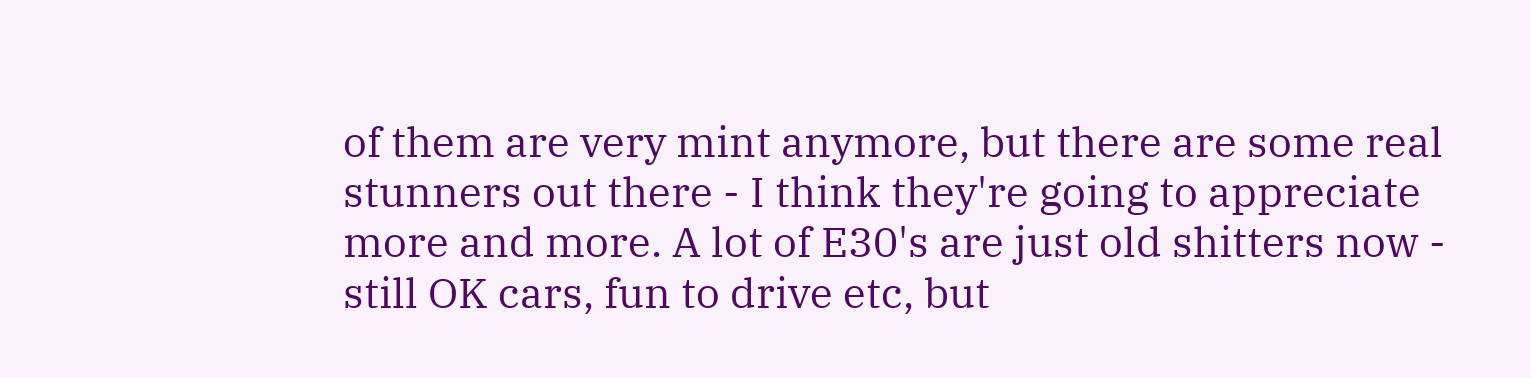of them are very mint anymore, but there are some real stunners out there - I think they're going to appreciate more and more. A lot of E30's are just old shitters now - still OK cars, fun to drive etc, but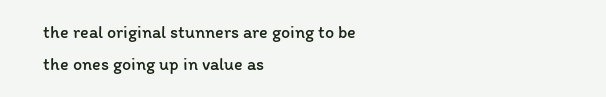the real original stunners are going to be the ones going up in value as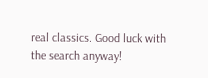real classics. Good luck with the search anyway!